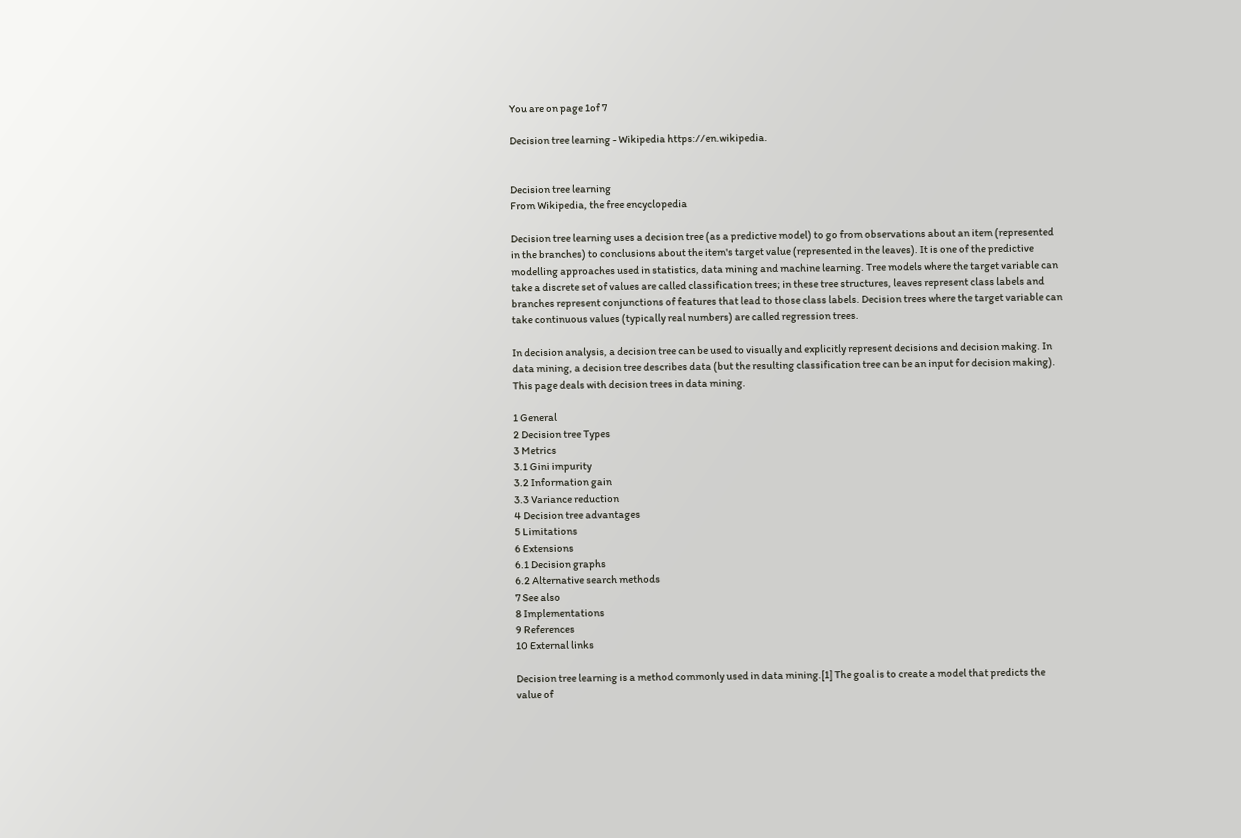You are on page 1of 7

Decision tree learning - Wikipedia https://en.wikipedia.


Decision tree learning
From Wikipedia, the free encyclopedia

Decision tree learning uses a decision tree (as a predictive model) to go from observations about an item (represented
in the branches) to conclusions about the item's target value (represented in the leaves). It is one of the predictive
modelling approaches used in statistics, data mining and machine learning. Tree models where the target variable can
take a discrete set of values are called classification trees; in these tree structures, leaves represent class labels and
branches represent conjunctions of features that lead to those class labels. Decision trees where the target variable can
take continuous values (typically real numbers) are called regression trees.

In decision analysis, a decision tree can be used to visually and explicitly represent decisions and decision making. In
data mining, a decision tree describes data (but the resulting classification tree can be an input for decision making).
This page deals with decision trees in data mining.

1 General
2 Decision tree Types
3 Metrics
3.1 Gini impurity
3.2 Information gain
3.3 Variance reduction
4 Decision tree advantages
5 Limitations
6 Extensions
6.1 Decision graphs
6.2 Alternative search methods
7 See also
8 Implementations
9 References
10 External links

Decision tree learning is a method commonly used in data mining.[1] The goal is to create a model that predicts the
value of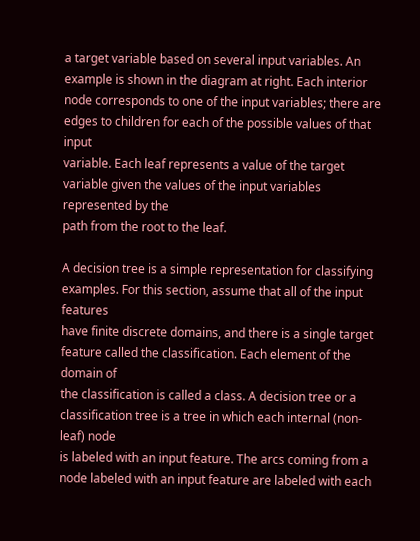a target variable based on several input variables. An example is shown in the diagram at right. Each interior
node corresponds to one of the input variables; there are edges to children for each of the possible values of that input
variable. Each leaf represents a value of the target variable given the values of the input variables represented by the
path from the root to the leaf.

A decision tree is a simple representation for classifying examples. For this section, assume that all of the input features
have finite discrete domains, and there is a single target feature called the classification. Each element of the domain of
the classification is called a class. A decision tree or a classification tree is a tree in which each internal (non-leaf) node
is labeled with an input feature. The arcs coming from a node labeled with an input feature are labeled with each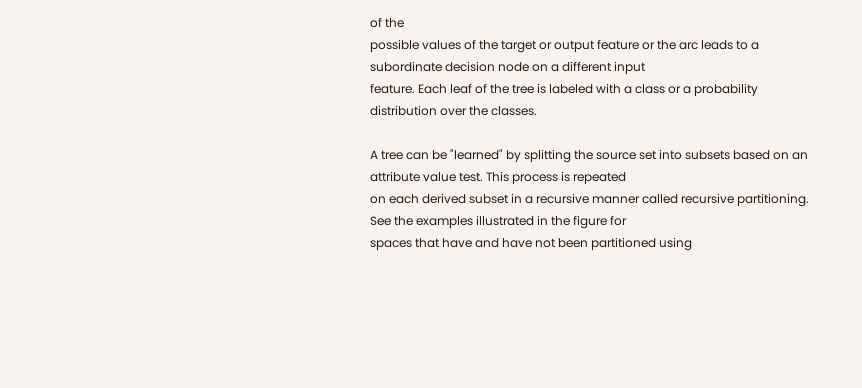of the
possible values of the target or output feature or the arc leads to a subordinate decision node on a different input
feature. Each leaf of the tree is labeled with a class or a probability distribution over the classes.

A tree can be "learned" by splitting the source set into subsets based on an attribute value test. This process is repeated
on each derived subset in a recursive manner called recursive partitioning. See the examples illustrated in the figure for
spaces that have and have not been partitioned using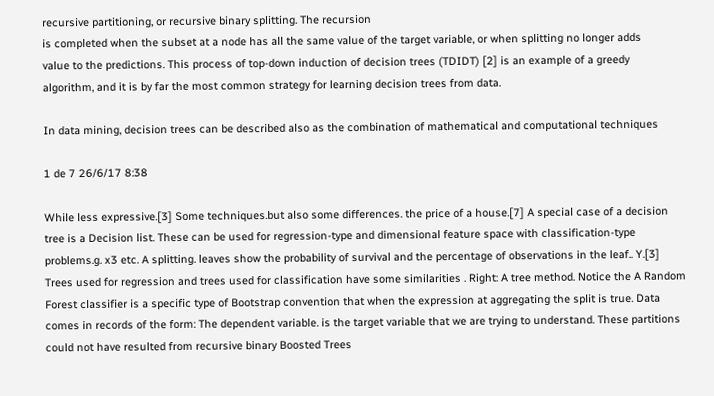recursive partitioning, or recursive binary splitting. The recursion
is completed when the subset at a node has all the same value of the target variable, or when splitting no longer adds
value to the predictions. This process of top-down induction of decision trees (TDIDT) [2] is an example of a greedy
algorithm, and it is by far the most common strategy for learning decision trees from data.

In data mining, decision trees can be described also as the combination of mathematical and computational techniques

1 de 7 26/6/17 8:38

While less expressive.[3] Some techniques.but also some differences. the price of a house.[7] A special case of a decision tree is a Decision list. These can be used for regression-type and dimensional feature space with classification-type problems.g. x3 etc. A splitting. leaves show the probability of survival and the percentage of observations in the leaf.. Y.[3] Trees used for regression and trees used for classification have some similarities . Right: A tree method. Notice the A Random Forest classifier is a specific type of Bootstrap convention that when the expression at aggregating the split is true. Data comes in records of the form: The dependent variable. is the target variable that we are trying to understand. These partitions could not have resulted from recursive binary Boosted Trees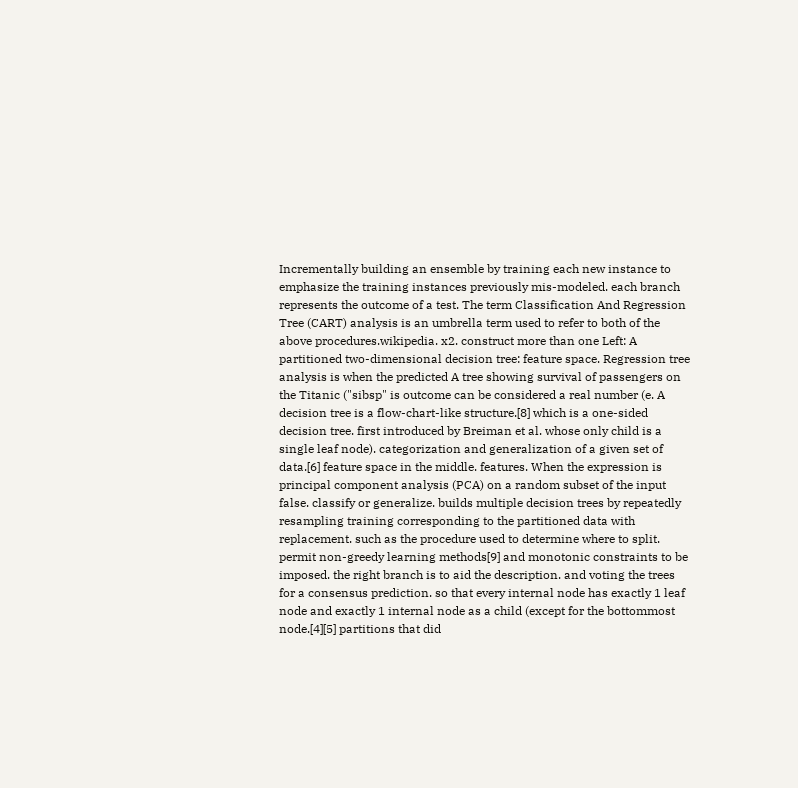Incrementally building an ensemble by training each new instance to emphasize the training instances previously mis-modeled. each branch represents the outcome of a test. The term Classification And Regression Tree (CART) analysis is an umbrella term used to refer to both of the above procedures.wikipedia. x2. construct more than one Left: A partitioned two-dimensional decision tree: feature space. Regression tree analysis is when the predicted A tree showing survival of passengers on the Titanic ("sibsp" is outcome can be considered a real number (e. A decision tree is a flow-chart-like structure.[8] which is a one-sided decision tree. first introduced by Breiman et al. whose only child is a single leaf node). categorization and generalization of a given set of data.[6] feature space in the middle. features. When the expression is principal component analysis (PCA) on a random subset of the input false. classify or generalize. builds multiple decision trees by repeatedly resampling training corresponding to the partitioned data with replacement. such as the procedure used to determine where to split. permit non-greedy learning methods[9] and monotonic constraints to be imposed. the right branch is to aid the description. and voting the trees for a consensus prediction. so that every internal node has exactly 1 leaf node and exactly 1 internal node as a child (except for the bottommost node.[4][5] partitions that did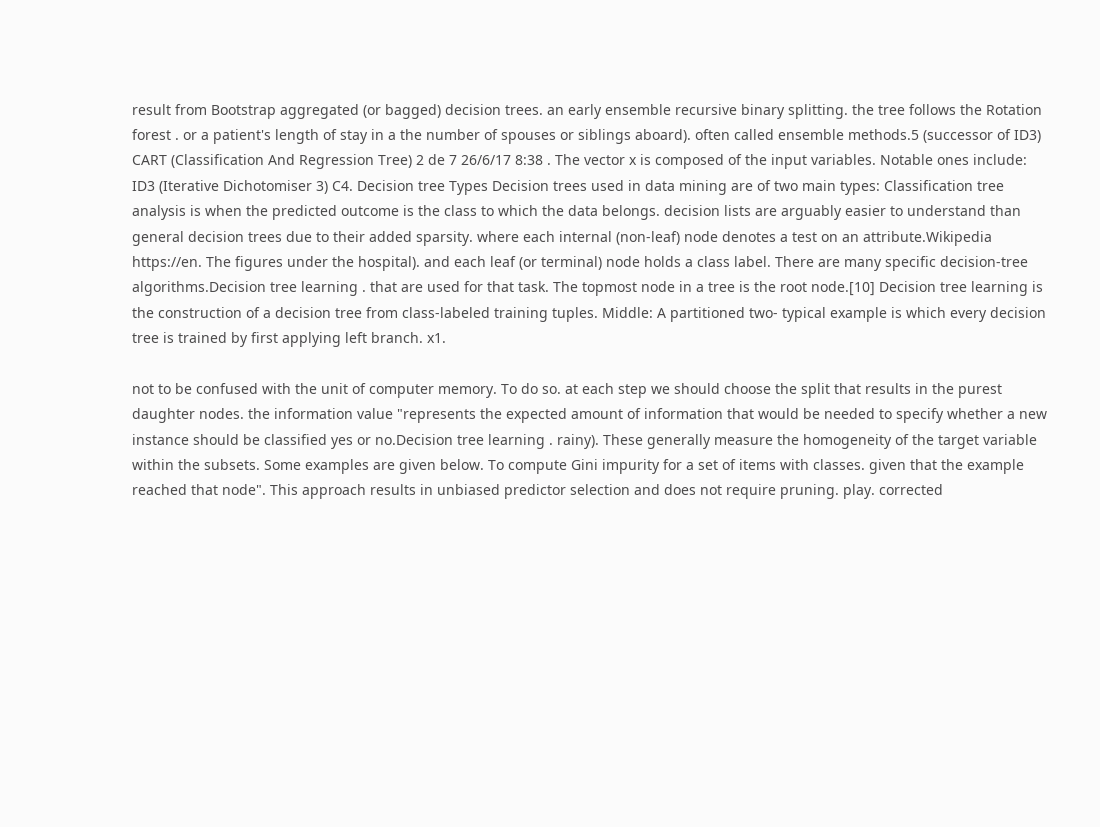result from Bootstrap aggregated (or bagged) decision trees. an early ensemble recursive binary splitting. the tree follows the Rotation forest . or a patient's length of stay in a the number of spouses or siblings aboard). often called ensemble methods.5 (successor of ID3) CART (Classification And Regression Tree) 2 de 7 26/6/17 8:38 . The vector x is composed of the input variables. Notable ones include: ID3 (Iterative Dichotomiser 3) C4. Decision tree Types Decision trees used in data mining are of two main types: Classification tree analysis is when the predicted outcome is the class to which the data belongs. decision lists are arguably easier to understand than general decision trees due to their added sparsity. where each internal (non-leaf) node denotes a test on an attribute.Wikipedia https://en. The figures under the hospital). and each leaf (or terminal) node holds a class label. There are many specific decision-tree algorithms.Decision tree learning . that are used for that task. The topmost node in a tree is the root node.[10] Decision tree learning is the construction of a decision tree from class-labeled training tuples. Middle: A partitioned two- typical example is which every decision tree is trained by first applying left branch. x1.

not to be confused with the unit of computer memory. To do so. at each step we should choose the split that results in the purest daughter nodes. the information value "represents the expected amount of information that would be needed to specify whether a new instance should be classified yes or no.Decision tree learning . rainy). These generally measure the homogeneity of the target variable within the subsets. Some examples are given below. To compute Gini impurity for a set of items with classes. given that the example reached that node". This approach results in unbiased predictor selection and does not require pruning. play. corrected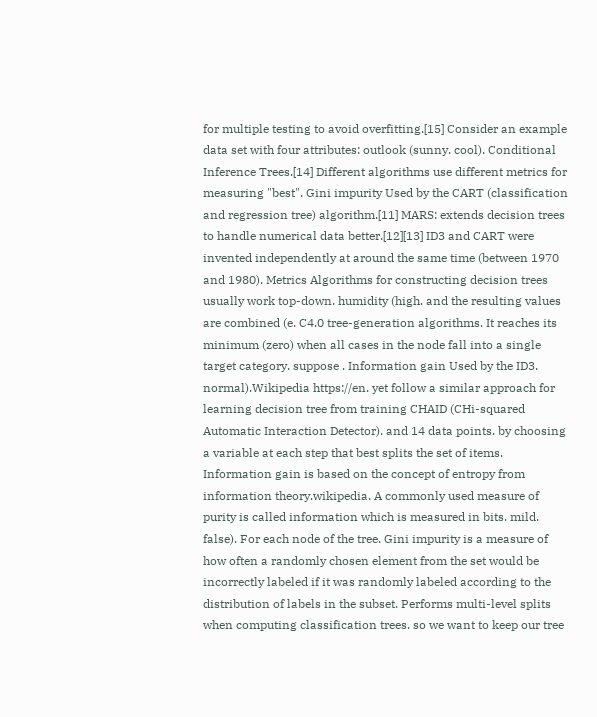for multiple testing to avoid overfitting.[15] Consider an example data set with four attributes: outlook (sunny. cool). Conditional Inference Trees.[14] Different algorithms use different metrics for measuring "best". Gini impurity Used by the CART (classification and regression tree) algorithm.[11] MARS: extends decision trees to handle numerical data better.[12][13] ID3 and CART were invented independently at around the same time (between 1970 and 1980). Metrics Algorithms for constructing decision trees usually work top-down. humidity (high. and the resulting values are combined (e. C4.0 tree-generation algorithms. It reaches its minimum (zero) when all cases in the node fall into a single target category. suppose . Information gain Used by the ID3. normal).Wikipedia https://en. yet follow a similar approach for learning decision tree from training CHAID (CHi-squared Automatic Interaction Detector). and 14 data points. by choosing a variable at each step that best splits the set of items. Information gain is based on the concept of entropy from information theory.wikipedia. A commonly used measure of purity is called information which is measured in bits. mild. false). For each node of the tree. Gini impurity is a measure of how often a randomly chosen element from the set would be incorrectly labeled if it was randomly labeled according to the distribution of labels in the subset. Performs multi-level splits when computing classification trees. so we want to keep our tree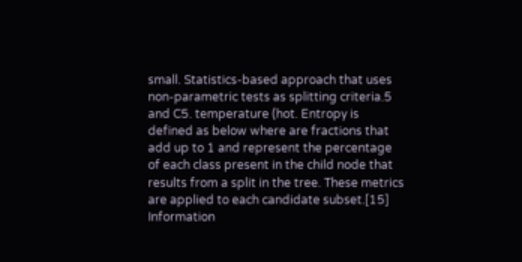small. Statistics-based approach that uses non-parametric tests as splitting criteria.5 and C5. temperature (hot. Entropy is defined as below where are fractions that add up to 1 and represent the percentage of each class present in the child node that results from a split in the tree. These metrics are applied to each candidate subset.[15] Information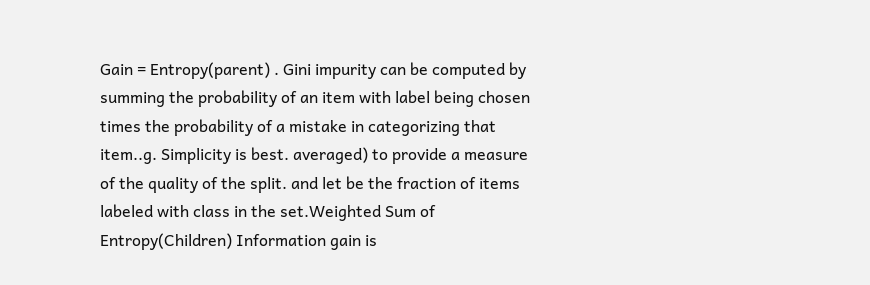Gain = Entropy(parent) . Gini impurity can be computed by summing the probability of an item with label being chosen times the probability of a mistake in categorizing that item..g. Simplicity is best. averaged) to provide a measure of the quality of the split. and let be the fraction of items labeled with class in the set.Weighted Sum of Entropy(Children) Information gain is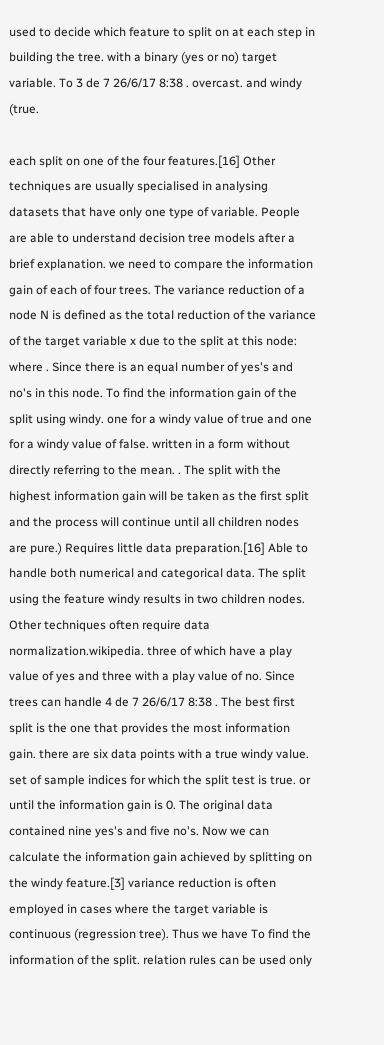used to decide which feature to split on at each step in building the tree. with a binary (yes or no) target variable. To 3 de 7 26/6/17 8:38 . overcast. and windy (true.

each split on one of the four features.[16] Other techniques are usually specialised in analysing datasets that have only one type of variable. People are able to understand decision tree models after a brief explanation. we need to compare the information gain of each of four trees. The variance reduction of a node N is defined as the total reduction of the variance of the target variable x due to the split at this node: where . Since there is an equal number of yes's and no's in this node. To find the information gain of the split using windy. one for a windy value of true and one for a windy value of false. written in a form without directly referring to the mean. . The split with the highest information gain will be taken as the first split and the process will continue until all children nodes are pure.) Requires little data preparation.[16] Able to handle both numerical and categorical data. The split using the feature windy results in two children nodes. Other techniques often require data normalization.wikipedia. three of which have a play value of yes and three with a play value of no. Since trees can handle 4 de 7 26/6/17 8:38 . The best first split is the one that provides the most information gain. there are six data points with a true windy value. set of sample indices for which the split test is true. or until the information gain is 0. The original data contained nine yes's and five no's. Now we can calculate the information gain achieved by splitting on the windy feature.[3] variance reduction is often employed in cases where the target variable is continuous (regression tree). Thus we have To find the information of the split. relation rules can be used only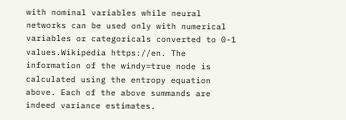with nominal variables while neural networks can be used only with numerical variables or categoricals converted to 0-1 values.Wikipedia https://en. The information of the windy=true node is calculated using the entropy equation above. Each of the above summands are indeed variance estimates.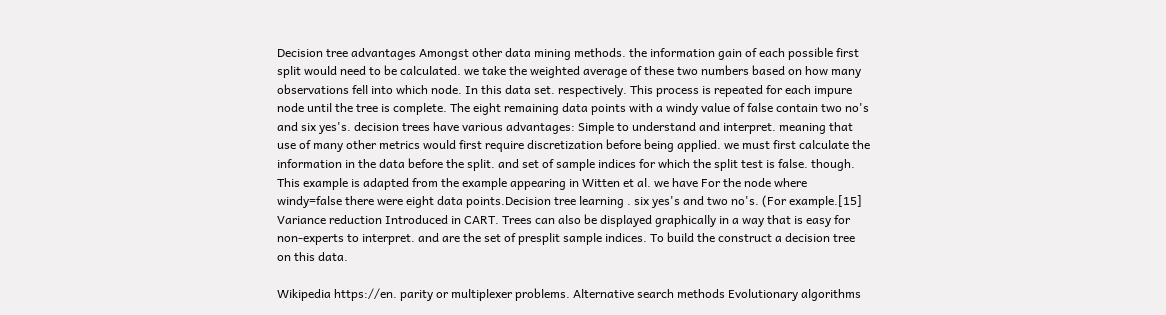Decision tree advantages Amongst other data mining methods. the information gain of each possible first split would need to be calculated. we take the weighted average of these two numbers based on how many observations fell into which node. In this data set. respectively. This process is repeated for each impure node until the tree is complete. The eight remaining data points with a windy value of false contain two no's and six yes's. decision trees have various advantages: Simple to understand and interpret. meaning that use of many other metrics would first require discretization before being applied. we must first calculate the information in the data before the split. and set of sample indices for which the split test is false. though. This example is adapted from the example appearing in Witten et al. we have For the node where windy=false there were eight data points.Decision tree learning . six yes's and two no's. (For example.[15] Variance reduction Introduced in CART. Trees can also be displayed graphically in a way that is easy for non-experts to interpret. and are the set of presplit sample indices. To build the construct a decision tree on this data.

Wikipedia https://en. parity or multiplexer problems. Alternative search methods Evolutionary algorithms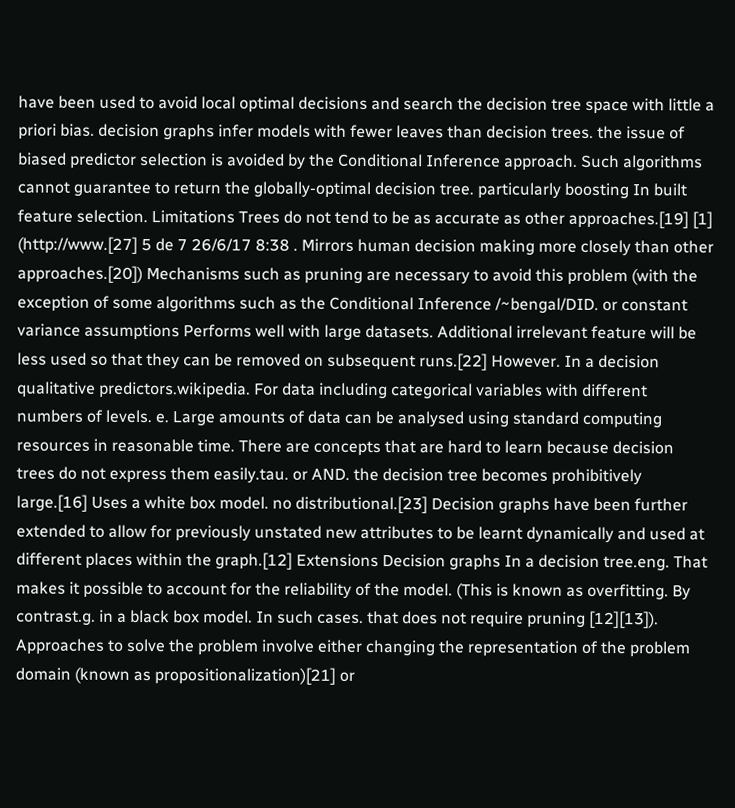have been used to avoid local optimal decisions and search the decision tree space with little a priori bias. decision graphs infer models with fewer leaves than decision trees. the issue of biased predictor selection is avoided by the Conditional Inference approach. Such algorithms cannot guarantee to return the globally-optimal decision tree. particularly boosting In built feature selection. Limitations Trees do not tend to be as accurate as other approaches.[19] [1] (http://www.[27] 5 de 7 26/6/17 8:38 . Mirrors human decision making more closely than other approaches.[20]) Mechanisms such as pruning are necessary to avoid this problem (with the exception of some algorithms such as the Conditional Inference /~bengal/DID. or constant variance assumptions Performs well with large datasets. Additional irrelevant feature will be less used so that they can be removed on subsequent runs.[22] However. In a decision qualitative predictors.wikipedia. For data including categorical variables with different numbers of levels. e. Large amounts of data can be analysed using standard computing resources in reasonable time. There are concepts that are hard to learn because decision trees do not express them easily.tau. or AND. the decision tree becomes prohibitively large.[16] Uses a white box model. no distributional.[23] Decision graphs have been further extended to allow for previously unstated new attributes to be learnt dynamically and used at different places within the graph.[12] Extensions Decision graphs In a decision tree.eng. That makes it possible to account for the reliability of the model. (This is known as overfitting. By contrast.g. in a black box model. In such cases. that does not require pruning [12][13]). Approaches to solve the problem involve either changing the representation of the problem domain (known as propositionalization)[21] or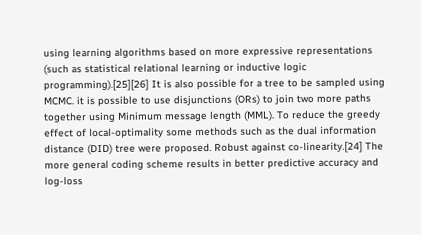using learning algorithms based on more expressive representations (such as statistical relational learning or inductive logic programming).[25][26] It is also possible for a tree to be sampled using MCMC. it is possible to use disjunctions (ORs) to join two more paths together using Minimum message length (MML). To reduce the greedy effect of local-optimality some methods such as the dual information distance (DID) tree were proposed. Robust against co-linearity.[24] The more general coding scheme results in better predictive accuracy and log-loss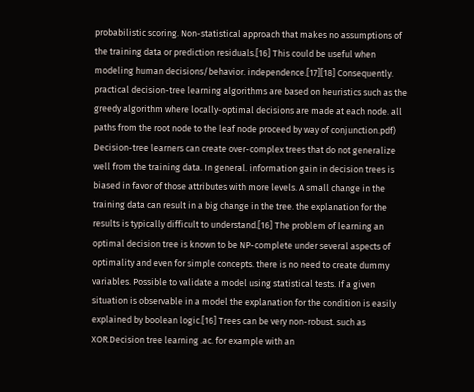probabilistic scoring. Non-statistical approach that makes no assumptions of the training data or prediction residuals.[16] This could be useful when modeling human decisions/behavior. independence.[17][18] Consequently. practical decision-tree learning algorithms are based on heuristics such as the greedy algorithm where locally-optimal decisions are made at each node. all paths from the root node to the leaf node proceed by way of conjunction.pdf) Decision-tree learners can create over-complex trees that do not generalize well from the training data. In general. information gain in decision trees is biased in favor of those attributes with more levels. A small change in the training data can result in a big change in the tree. the explanation for the results is typically difficult to understand.[16] The problem of learning an optimal decision tree is known to be NP-complete under several aspects of optimality and even for simple concepts. there is no need to create dummy variables. Possible to validate a model using statistical tests. If a given situation is observable in a model the explanation for the condition is easily explained by boolean logic.[16] Trees can be very non-robust. such as XOR.Decision tree learning .ac. for example with an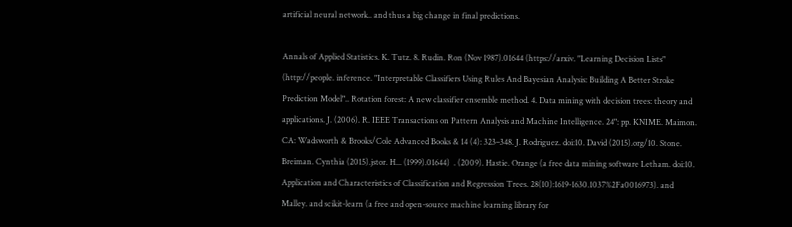artificial neural network.. and thus a big change in final predictions.

Annals of Applied Statistics. K. Tutz. 8. Rudin. Ron (Nov 1987).01644 (https://arxiv. "Learning Decision Lists" (http://people. inference. "Interpretable Classifiers Using Rules And Bayesian Analysis: Building A Better Stroke Prediction Model".. Rotation forest: A new classifier ensemble method. 4. Data mining with decision trees: theory and applications. J. (2006). R. IEEE Transactions on Pattern Analysis and Machine Intelligence. 24": pp. KNIME. Maimon. CA: Wadsworth & Brooks/Cole Advanced Books & 14 (4): 323–348. J. Rodriguez. doi:10. David (2015).org/10. Stone. Breiman. Cynthia (2015).jstor. H... (1999).01644)  . (2009). Hastie. Orange (a free data mining software Letham. doi:10. Application and Characteristics of Classification and Regression Trees. 28(10):1619-1630.1037%2Fa0016973). and Malley. and scikit-learn (a free and open-source machine learning library for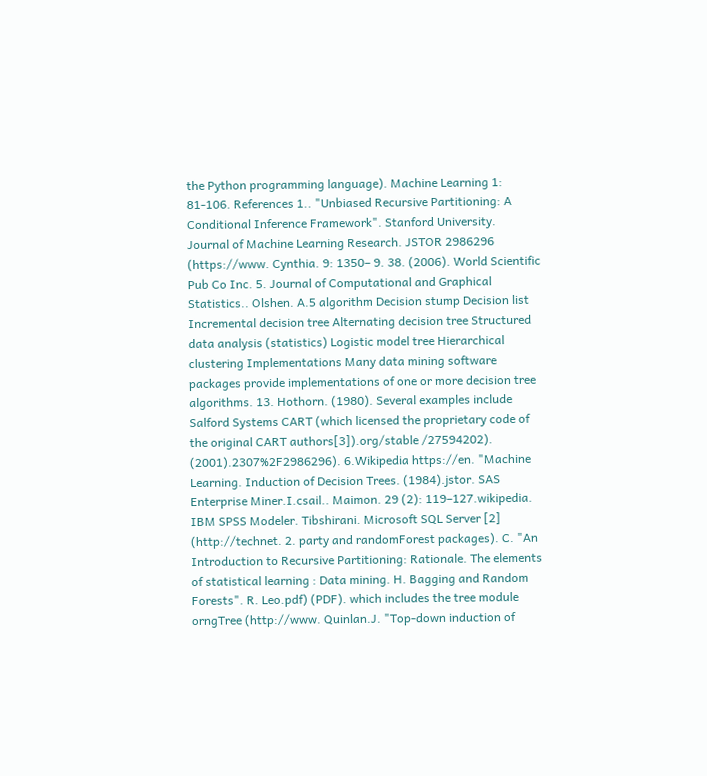the Python programming language). Machine Learning 1: 81-106. References 1.. "Unbiased Recursive Partitioning: A Conditional Inference Framework". Stanford University. Journal of Machine Learning Research. JSTOR 2986296 (https://www. Cynthia. 9: 1350– 9. 38. (2006). World Scientific Pub Co Inc. 5. Journal of Computational and Graphical Statistics.. Olshen. A.5 algorithm Decision stump Decision list Incremental decision tree Alternating decision tree Structured data analysis (statistics) Logistic model tree Hierarchical clustering Implementations Many data mining software packages provide implementations of one or more decision tree algorithms. 13. Hothorn. (1980). Several examples include Salford Systems CART (which licensed the proprietary code of the original CART authors[3]).org/stable /27594202). (2001).2307%2F2986296). 6.Wikipedia https://en. "Machine Learning. Induction of Decision Trees. (1984).jstor. SAS Enterprise Miner.I.csail.. Maimon. 29 (2): 119–127.wikipedia. IBM SPSS Modeler. Tibshirani. Microsoft SQL Server [2] (http://technet. 2. party and randomForest packages). C. "An Introduction to Recursive Partitioning: Rationale. The elements of statistical learning : Data mining. H. Bagging and Random Forests". R. Leo.pdf) (PDF). which includes the tree module orngTree (http://www. Quinlan.J. "Top-down induction of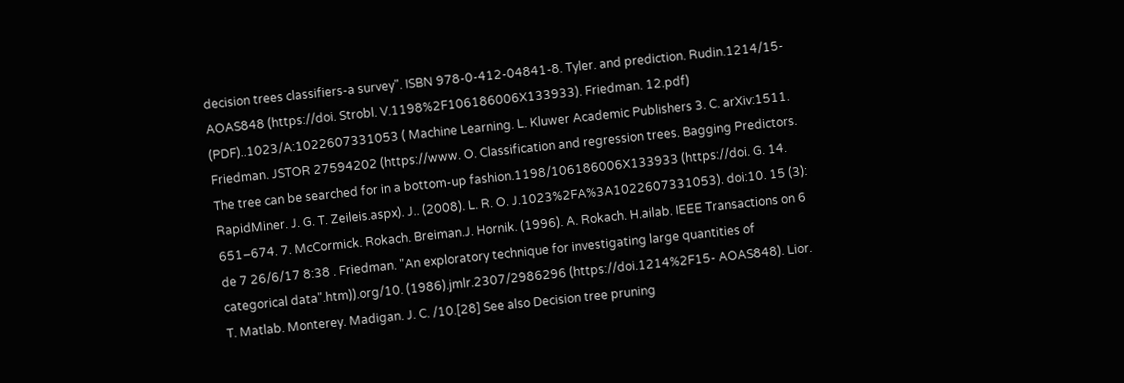decision trees classifiers-a survey". ISBN 978-0-412-04841-8. Tyler. and prediction. Rudin.1214/15-AOAS848 (https://doi. Strobl. V.1198%2F106186006X133933). Friedman. 12.pdf) (PDF)..1023/A:1022607331053 ( Machine Learning. L. Kluwer Academic Publishers 3. C. arXiv:1511. Friedman. JSTOR 27594202 (https://www. O. Classification and regression trees. Bagging Predictors. The tree can be searched for in a bottom-up fashion.1198/106186006X133933 (https://doi. G. 14. RapidMiner. J. G. T. Zeileis.aspx). J.. (2008). L. R. O. J.1023%2FA%3A1022607331053). doi:10. 15 (3): 651–674. 7. McCormick. Rokach. Breiman.J. Hornik. (1996). A. Rokach. H.ailab. IEEE Transactions on 6 de 7 26/6/17 8:38 . Friedman. "An exploratory technique for investigating large quantities of categorical data".htm)).org/10. (1986).jmlr.2307/2986296 (https://doi.1214%2F15- AOAS848). Lior. T. Matlab. Monterey. Madigan. J. C. /10.[28] See also Decision tree pruning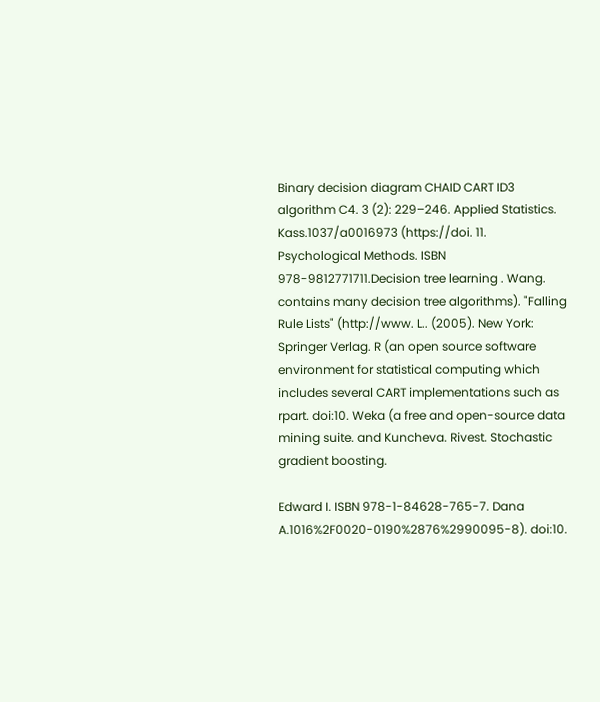Binary decision diagram CHAID CART ID3 algorithm C4. 3 (2): 229–246. Applied Statistics. Kass.1037/a0016973 (https://doi. 11. Psychological Methods. ISBN 978-9812771711.Decision tree learning . Wang. contains many decision tree algorithms). "Falling Rule Lists" (http://www. L.. (2005). New York: Springer Verlag. R (an open source software environment for statistical computing which includes several CART implementations such as rpart. doi:10. Weka (a free and open-source data mining suite. and Kuncheva. Rivest. Stochastic gradient boosting.

Edward I. ISBN 978-1-84628-765-7. Dana A.1016%2F0020-0190%2876%2990095-8). doi:10.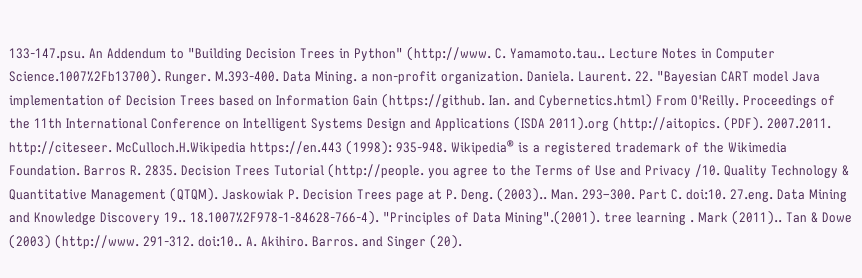133-147.psu. An Addendum to "Building Decision Trees in Python" (http://www. C. Yamamoto.tau.. Lecture Notes in Computer Science.1007%2Fb13700). Runger. M.393-400. Data Mining. a non-profit organization. Daniela. Laurent. 22. "Bayesian CART model Java implementation of Decision Trees based on Information Gain (https://github. Ian. and Cybernetics.html) From O'Reilly. Proceedings of the 11th International Conference on Intelligent Systems Design and Applications (ISDA 2011).org (http://aitopics. (PDF). 2007.2011. http://citeseer. McCulloch.H.Wikipedia https://en.443 (1998): 935-948. Wikipedia® is a registered trademark of the Wikimedia Foundation. Barros R. 2835. Decision Trees Tutorial (http://people. you agree to the Terms of Use and Privacy /10. Quality Technology & Quantitative Management (QTQM). Jaskowiak P. Decision Trees page at P. Deng. (2003).. Man. 293–300. Part C. doi:10. 27.eng. Data Mining and Knowledge Discovery 19.. 18.1007%2F978-1-84628-766-4). "Principles of Data Mining".(2001). tree learning . Mark (2011).. Tan & Dowe (2003) (http://www. 291-312. doi:10.. A. Akihiro. Barros. and Singer (20).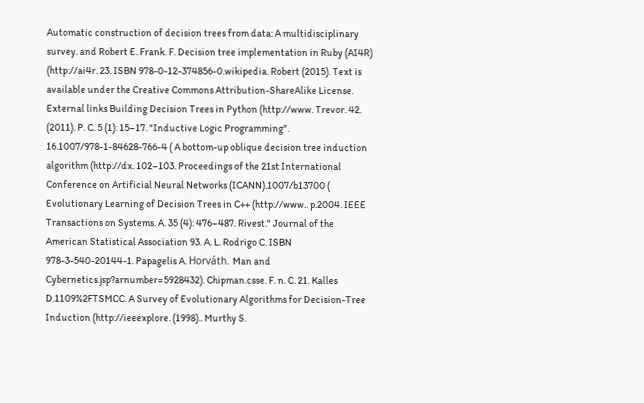Automatic construction of decision trees from data: A multidisciplinary survey. and Robert E. Frank. F. Decision tree implementation in Ruby (AI4R) (http://ai4r. 23. ISBN 978-0-12-374856-0.wikipedia. Robert (2015). Text is available under the Creative Commons Attribution-ShareAlike License. External links Building Decision Trees in Python (http://www. Trevor. 42. (2011). P. C. 5 (1): 15–17. "Inductive Logic Programming". 16.1007/978-1-84628-766-4 ( A bottom-up oblique decision tree induction algorithm (http://dx. 102–103. Proceedings of the 21st International Conference on Artificial Neural Networks (ICANN).1007/b13700 ( Evolutionary Learning of Decision Trees in C++ (http://www.. p.2004. IEEE Transactions on Systems. A. 35 (4): 476–487. Rivest." Journal of the American Statistical Association 93. A. L. Rodrigo C. ISBN 978-3-540-20144-1. Papagelis A. Horváth. Man and Cybernetics.jsp?arnumber=5928432). Chipman.csse. F. n. C. 21. Kalles D.1109%2FTSMCC. A Survey of Evolutionary Algorithms for Decision-Tree Induction (http://ieeexplore. (1998).. Murthy S.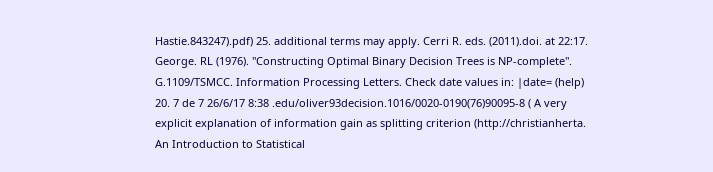Hastie.843247).pdf) 25. additional terms may apply. Cerri R. eds. (2011).doi. at 22:17. George. RL (1976). "Constructing Optimal Binary Decision Trees is NP-complete". G.1109/TSMCC. Information Processing Letters. Check date values in: |date= (help) 20. 7 de 7 26/6/17 8:38 .edu/oliver93decision.1016/0020-0190(76)90095-8 ( A very explicit explanation of information gain as splitting criterion (http://christianherta. An Introduction to Statistical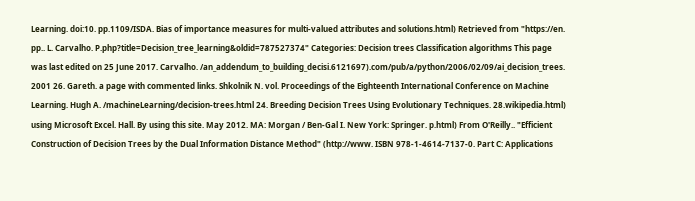Learning. doi:10. pp.1109/ISDA. Bias of importance measures for multi-valued attributes and solutions.html) Retrieved from "https://en. pp.. L. Carvalho. P.php?title=Decision_tree_learning&oldid=787527374" Categories: Decision trees Classification algorithms This page was last edited on 25 June 2017. Carvalho. /an_addendum_to_building_decisi.6121697).com/pub/a/python/2006/02/09/ai_decision_trees. 2001 26. Gareth. a page with commented links. Shkolnik N. vol. Proceedings of the Eighteenth International Conference on Machine Learning. Hugh A. /machineLearning/decision-trees.html 24. Breeding Decision Trees Using Evolutionary Techniques. 28.wikipedia.html) using Microsoft Excel. Hall. By using this site. May 2012. MA: Morgan / Ben-Gal I. New York: Springer. p.html) From O'Reilly.. "Efficient Construction of Decision Trees by the Dual Information Distance Method" (http://www. ISBN 978-1-4614-7137-0. Part C: Applications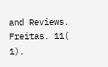and Reviews. Freitas. 11( 1).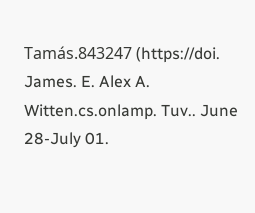Tamás.843247 (https://doi. James. E. Alex A. Witten.cs.onlamp. Tuv.. June 28-July 01.